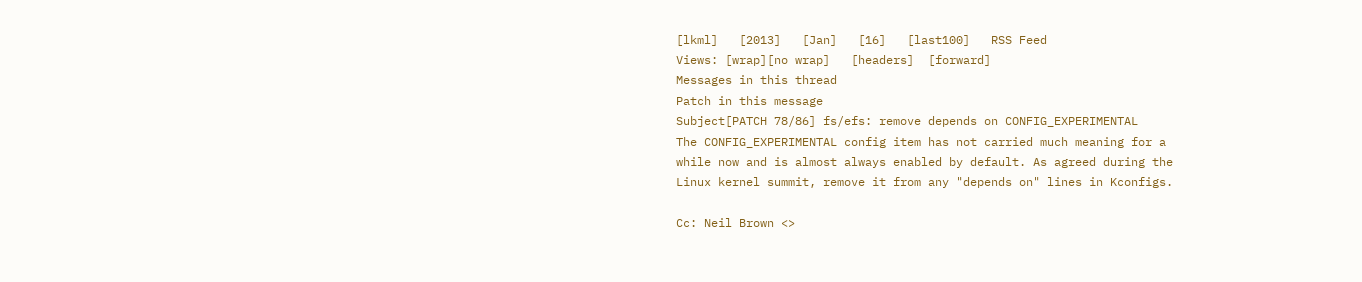[lkml]   [2013]   [Jan]   [16]   [last100]   RSS Feed
Views: [wrap][no wrap]   [headers]  [forward]
Messages in this thread
Patch in this message
Subject[PATCH 78/86] fs/efs: remove depends on CONFIG_EXPERIMENTAL
The CONFIG_EXPERIMENTAL config item has not carried much meaning for a
while now and is almost always enabled by default. As agreed during the
Linux kernel summit, remove it from any "depends on" lines in Kconfigs.

Cc: Neil Brown <>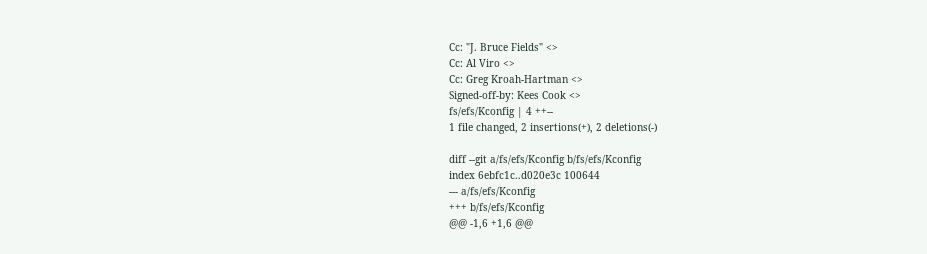Cc: "J. Bruce Fields" <>
Cc: Al Viro <>
Cc: Greg Kroah-Hartman <>
Signed-off-by: Kees Cook <>
fs/efs/Kconfig | 4 ++--
1 file changed, 2 insertions(+), 2 deletions(-)

diff --git a/fs/efs/Kconfig b/fs/efs/Kconfig
index 6ebfc1c..d020e3c 100644
--- a/fs/efs/Kconfig
+++ b/fs/efs/Kconfig
@@ -1,6 +1,6 @@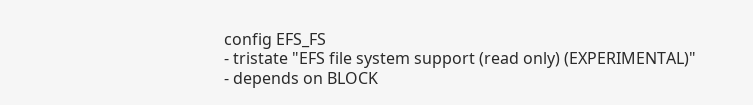config EFS_FS
- tristate "EFS file system support (read only) (EXPERIMENTAL)"
- depends on BLOCK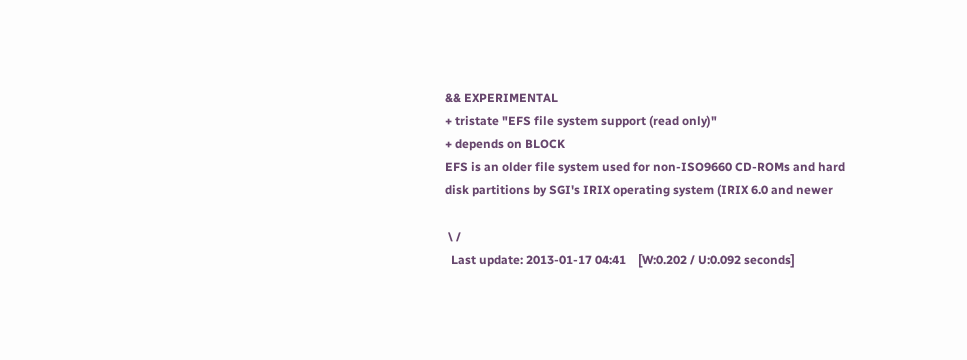&& EXPERIMENTAL
+ tristate "EFS file system support (read only)"
+ depends on BLOCK
EFS is an older file system used for non-ISO9660 CD-ROMs and hard
disk partitions by SGI's IRIX operating system (IRIX 6.0 and newer

 \ /
  Last update: 2013-01-17 04:41    [W:0.202 / U:0.092 seconds]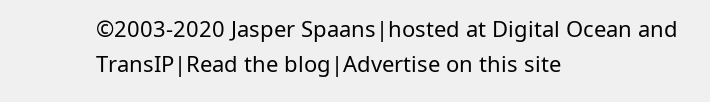©2003-2020 Jasper Spaans|hosted at Digital Ocean and TransIP|Read the blog|Advertise on this site